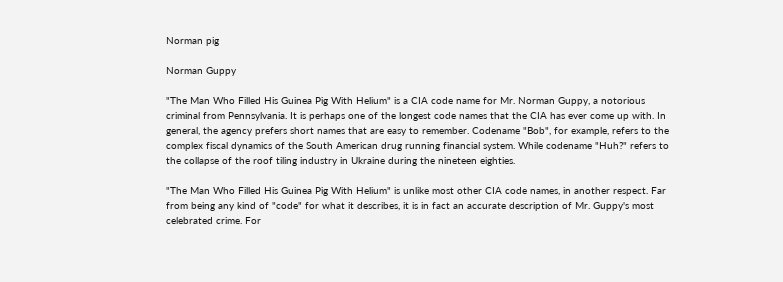Norman pig

Norman Guppy

"The Man Who Filled His Guinea Pig With Helium" is a CIA code name for Mr. Norman Guppy, a notorious criminal from Pennsylvania. It is perhaps one of the longest code names that the CIA has ever come up with. In general, the agency prefers short names that are easy to remember. Codename "Bob", for example, refers to the complex fiscal dynamics of the South American drug running financial system. While codename "Huh?" refers to the collapse of the roof tiling industry in Ukraine during the nineteen eighties.

"The Man Who Filled His Guinea Pig With Helium" is unlike most other CIA code names, in another respect. Far from being any kind of "code" for what it describes, it is in fact an accurate description of Mr. Guppy's most celebrated crime. For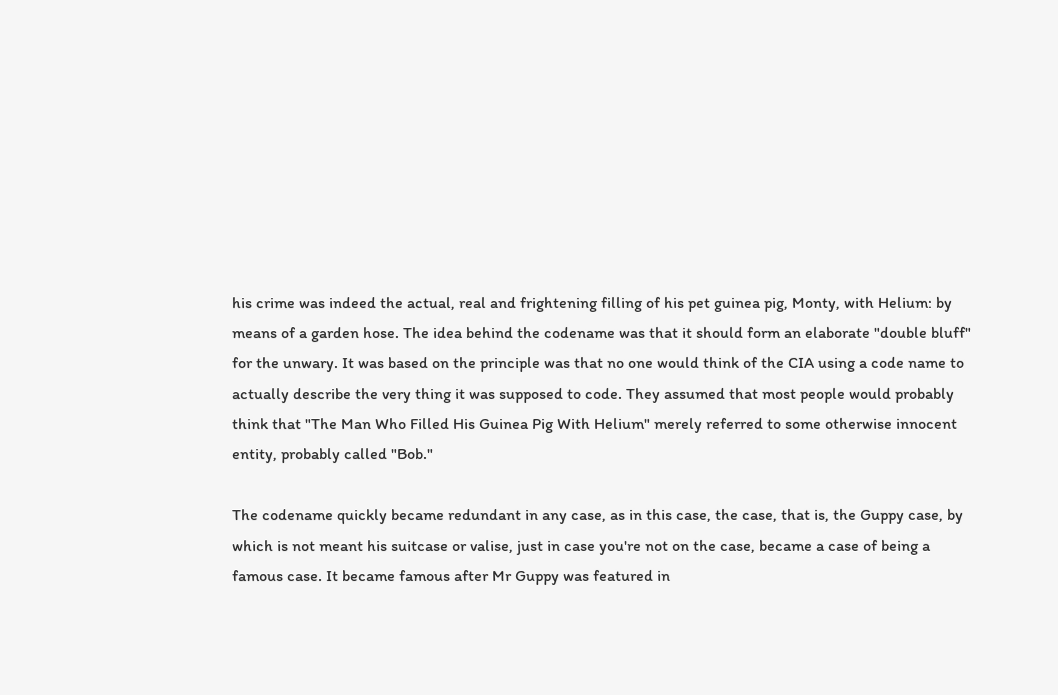his crime was indeed the actual, real and frightening filling of his pet guinea pig, Monty, with Helium: by means of a garden hose. The idea behind the codename was that it should form an elaborate "double bluff" for the unwary. It was based on the principle was that no one would think of the CIA using a code name to actually describe the very thing it was supposed to code. They assumed that most people would probably think that "The Man Who Filled His Guinea Pig With Helium" merely referred to some otherwise innocent entity, probably called "Bob."

The codename quickly became redundant in any case, as in this case, the case, that is, the Guppy case, by which is not meant his suitcase or valise, just in case you're not on the case, became a case of being a famous case. It became famous after Mr Guppy was featured in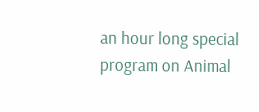an hour long special program on Animal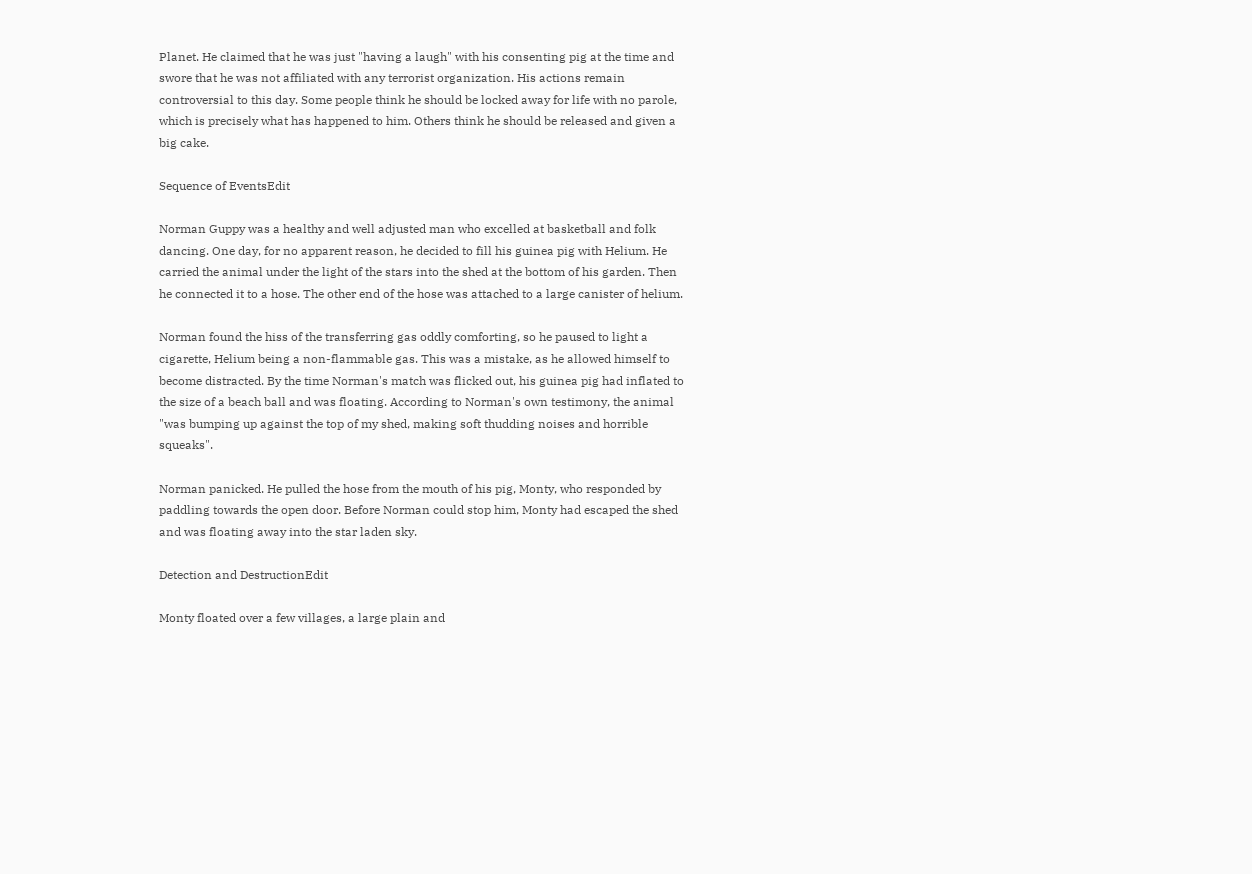Planet. He claimed that he was just "having a laugh" with his consenting pig at the time and swore that he was not affiliated with any terrorist organization. His actions remain controversial to this day. Some people think he should be locked away for life with no parole, which is precisely what has happened to him. Others think he should be released and given a big cake.

Sequence of EventsEdit

Norman Guppy was a healthy and well adjusted man who excelled at basketball and folk dancing. One day, for no apparent reason, he decided to fill his guinea pig with Helium. He carried the animal under the light of the stars into the shed at the bottom of his garden. Then he connected it to a hose. The other end of the hose was attached to a large canister of helium.

Norman found the hiss of the transferring gas oddly comforting, so he paused to light a cigarette, Helium being a non-flammable gas. This was a mistake, as he allowed himself to become distracted. By the time Norman's match was flicked out, his guinea pig had inflated to the size of a beach ball and was floating. According to Norman's own testimony, the animal "was bumping up against the top of my shed, making soft thudding noises and horrible squeaks".

Norman panicked. He pulled the hose from the mouth of his pig, Monty, who responded by paddling towards the open door. Before Norman could stop him, Monty had escaped the shed and was floating away into the star laden sky.

Detection and DestructionEdit

Monty floated over a few villages, a large plain and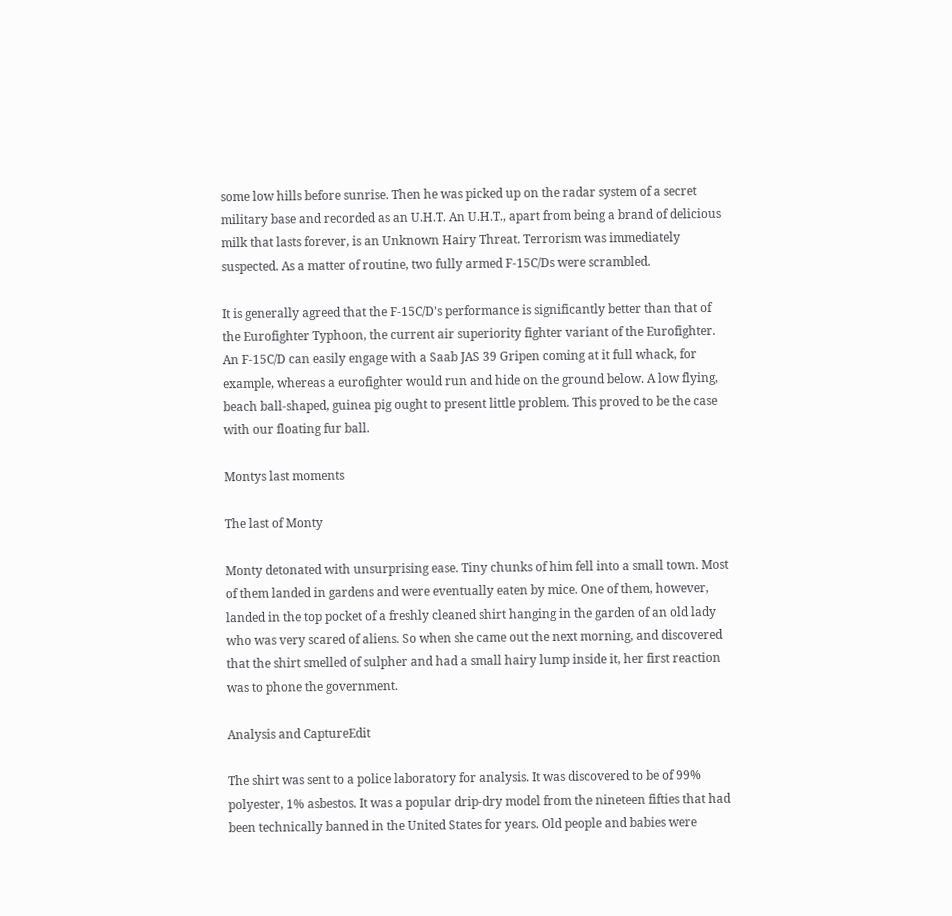some low hills before sunrise. Then he was picked up on the radar system of a secret military base and recorded as an U.H.T. An U.H.T., apart from being a brand of delicious milk that lasts forever, is an Unknown Hairy Threat. Terrorism was immediately suspected. As a matter of routine, two fully armed F-15C/Ds were scrambled.

It is generally agreed that the F-15C/D's performance is significantly better than that of the Eurofighter Typhoon, the current air superiority fighter variant of the Eurofighter. An F-15C/D can easily engage with a Saab JAS 39 Gripen coming at it full whack, for example, whereas a eurofighter would run and hide on the ground below. A low flying, beach ball-shaped, guinea pig ought to present little problem. This proved to be the case with our floating fur ball.

Montys last moments

The last of Monty

Monty detonated with unsurprising ease. Tiny chunks of him fell into a small town. Most of them landed in gardens and were eventually eaten by mice. One of them, however, landed in the top pocket of a freshly cleaned shirt hanging in the garden of an old lady who was very scared of aliens. So when she came out the next morning, and discovered that the shirt smelled of sulpher and had a small hairy lump inside it, her first reaction was to phone the government.

Analysis and CaptureEdit

The shirt was sent to a police laboratory for analysis. It was discovered to be of 99% polyester, 1% asbestos. It was a popular drip-dry model from the nineteen fifties that had been technically banned in the United States for years. Old people and babies were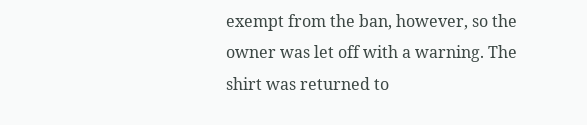exempt from the ban, however, so the owner was let off with a warning. The shirt was returned to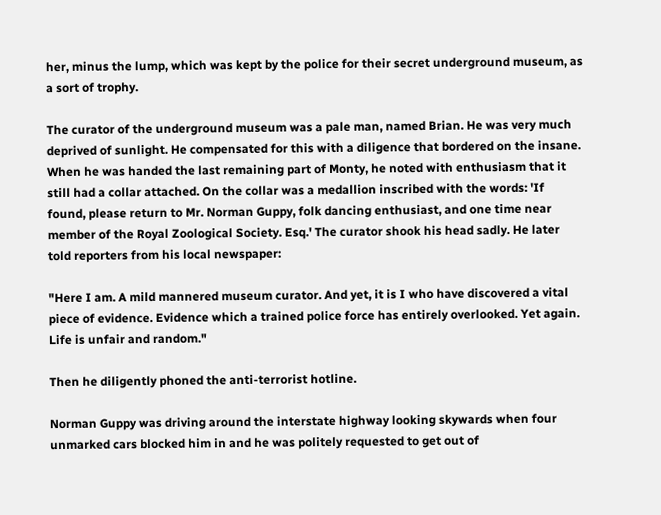her, minus the lump, which was kept by the police for their secret underground museum, as a sort of trophy.

The curator of the underground museum was a pale man, named Brian. He was very much deprived of sunlight. He compensated for this with a diligence that bordered on the insane. When he was handed the last remaining part of Monty, he noted with enthusiasm that it still had a collar attached. On the collar was a medallion inscribed with the words: 'If found, please return to Mr. Norman Guppy, folk dancing enthusiast, and one time near member of the Royal Zoological Society. Esq.' The curator shook his head sadly. He later told reporters from his local newspaper:

"Here I am. A mild mannered museum curator. And yet, it is I who have discovered a vital piece of evidence. Evidence which a trained police force has entirely overlooked. Yet again. Life is unfair and random."

Then he diligently phoned the anti-terrorist hotline.

Norman Guppy was driving around the interstate highway looking skywards when four unmarked cars blocked him in and he was politely requested to get out of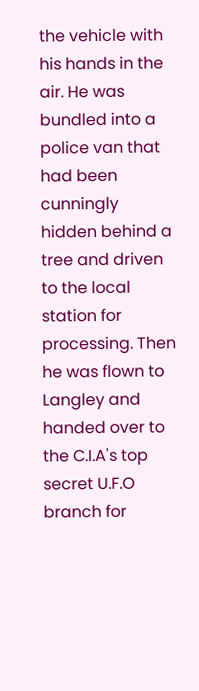the vehicle with his hands in the air. He was bundled into a police van that had been cunningly hidden behind a tree and driven to the local station for processing. Then he was flown to Langley and handed over to the C.I.A's top secret U.F.O branch for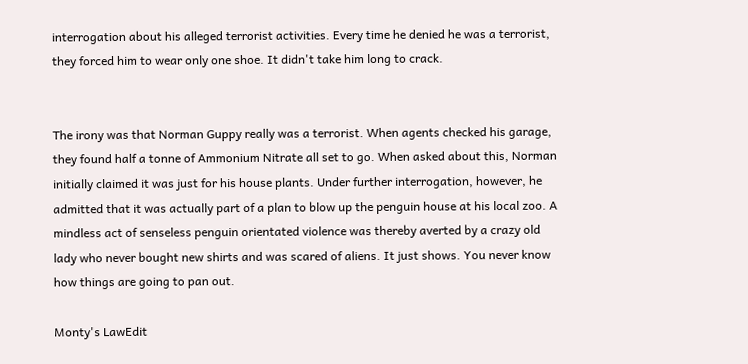interrogation about his alleged terrorist activities. Every time he denied he was a terrorist, they forced him to wear only one shoe. It didn't take him long to crack.


The irony was that Norman Guppy really was a terrorist. When agents checked his garage, they found half a tonne of Ammonium Nitrate all set to go. When asked about this, Norman initially claimed it was just for his house plants. Under further interrogation, however, he admitted that it was actually part of a plan to blow up the penguin house at his local zoo. A mindless act of senseless penguin orientated violence was thereby averted by a crazy old lady who never bought new shirts and was scared of aliens. It just shows. You never know how things are going to pan out.

Monty's LawEdit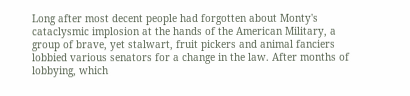Long after most decent people had forgotten about Monty's cataclysmic implosion at the hands of the American Military, a group of brave, yet stalwart, fruit pickers and animal fanciers lobbied various senators for a change in the law. After months of lobbying, which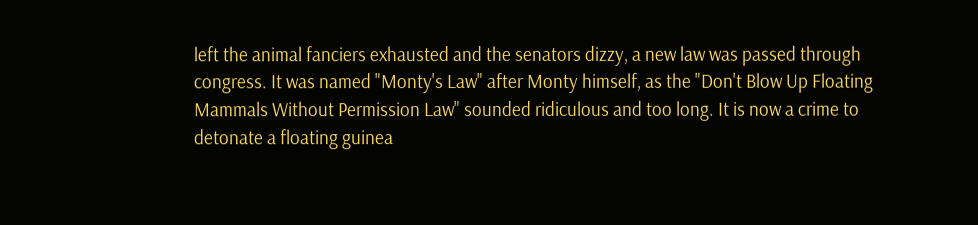left the animal fanciers exhausted and the senators dizzy, a new law was passed through congress. It was named "Monty's Law" after Monty himself, as the "Don't Blow Up Floating Mammals Without Permission Law" sounded ridiculous and too long. It is now a crime to detonate a floating guinea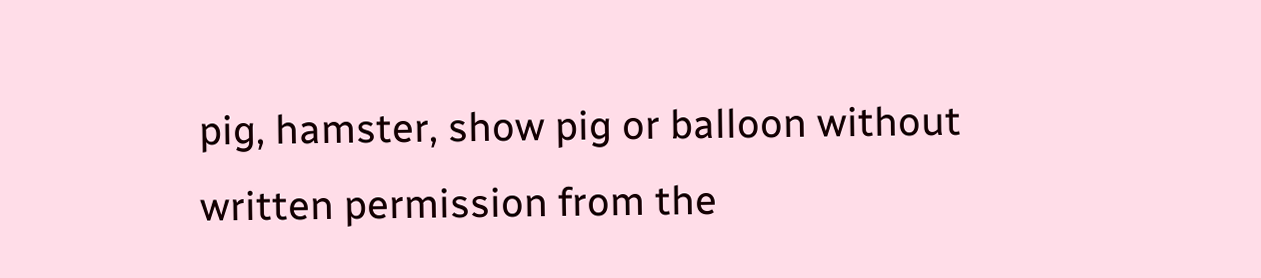pig, hamster, show pig or balloon without written permission from the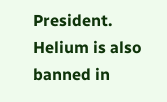President. Helium is also banned in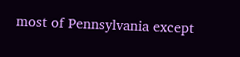most of Pennsylvania except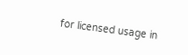for licensed usage in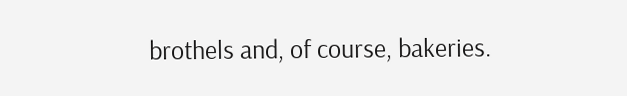brothels and, of course, bakeries.